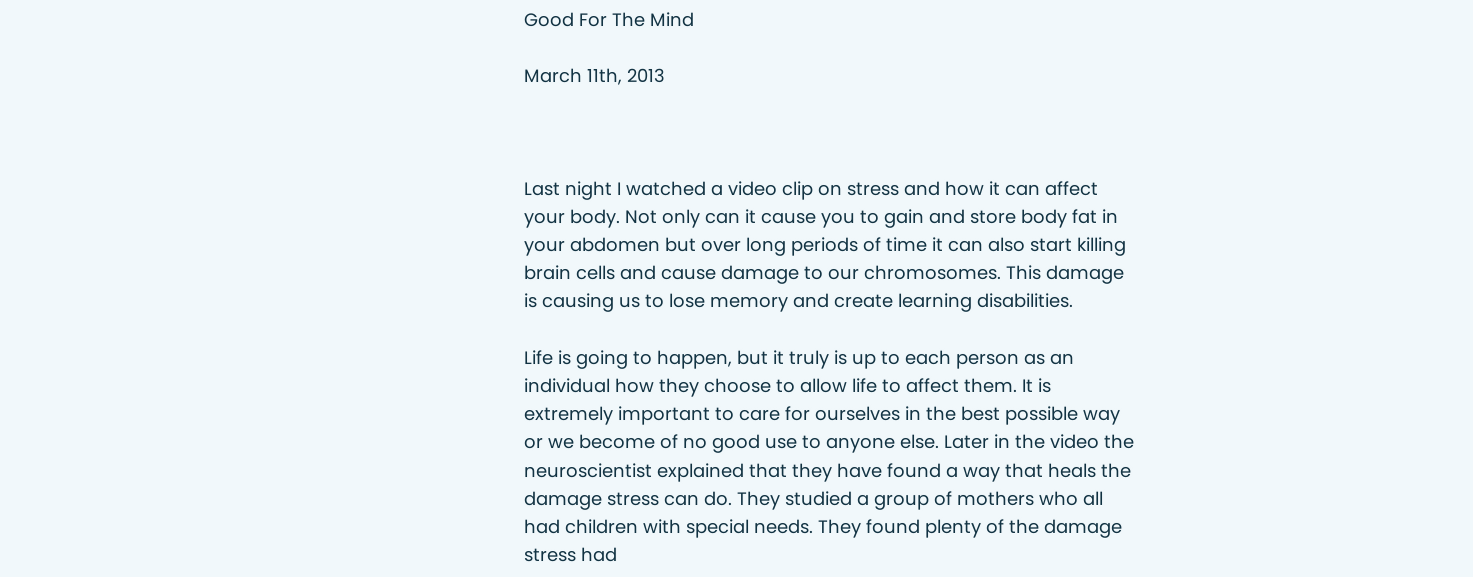Good For The Mind

March 11th, 2013



Last night I watched a video clip on stress and how it can affect your body. Not only can it cause you to gain and store body fat in your abdomen but over long periods of time it can also start killing brain cells and cause damage to our chromosomes. This damage is causing us to lose memory and create learning disabilities.

Life is going to happen, but it truly is up to each person as an individual how they choose to allow life to affect them. It is extremely important to care for ourselves in the best possible way or we become of no good use to anyone else. Later in the video the neuroscientist explained that they have found a way that heals the damage stress can do. They studied a group of mothers who all had children with special needs. They found plenty of the damage stress had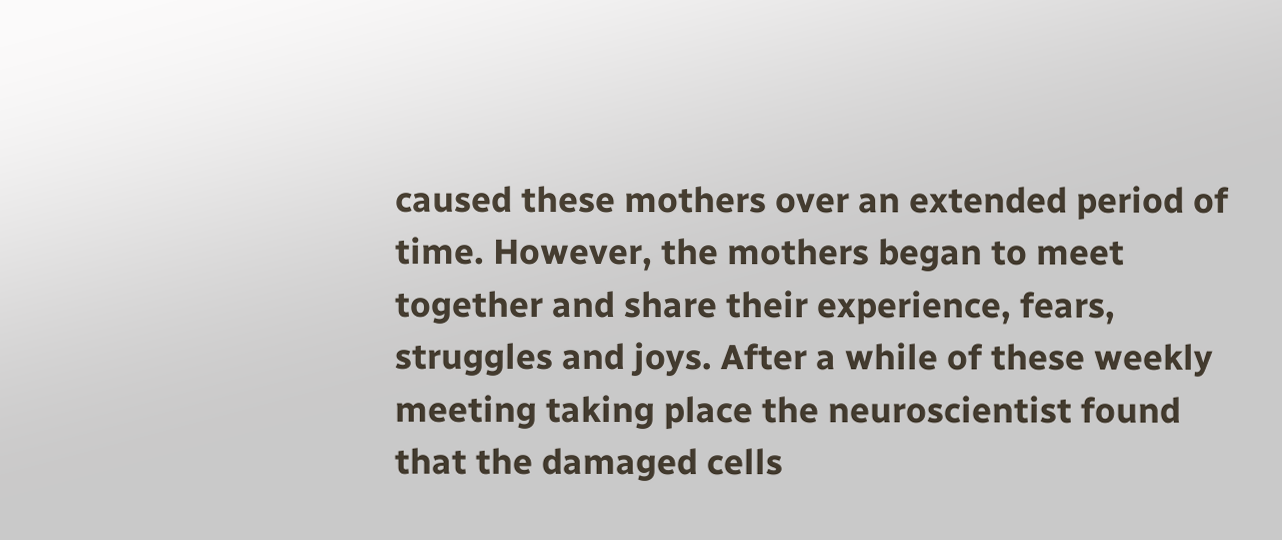caused these mothers over an extended period of time. However, the mothers began to meet together and share their experience, fears, struggles and joys. After a while of these weekly meeting taking place the neuroscientist found that the damaged cells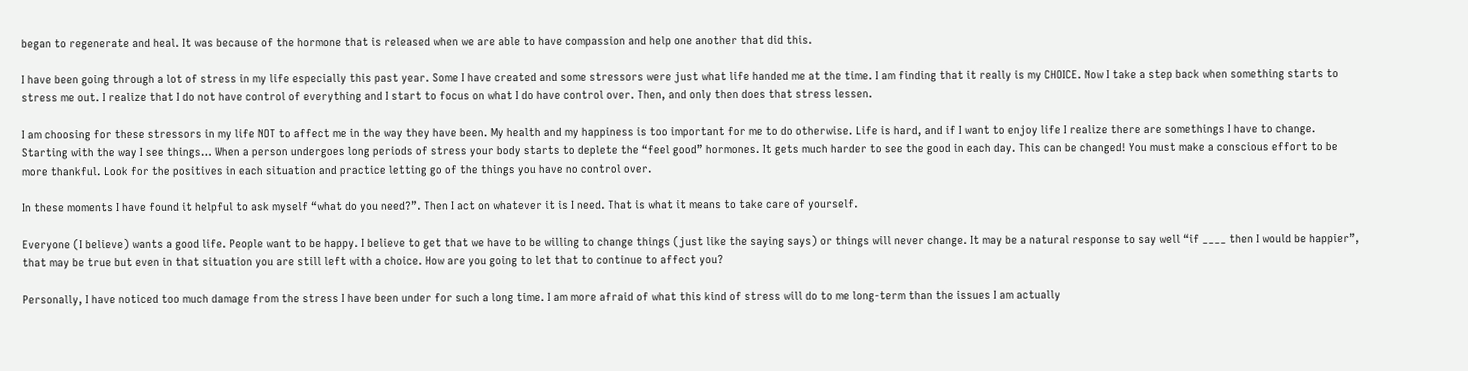began to regenerate and heal. It was because of the hormone that is released when we are able to have compassion and help one another that did this.

I have been going through a lot of stress in my life especially this past year. Some I have created and some stressors were just what life handed me at the time. I am finding that it really is my CHOICE. Now I take a step back when something starts to stress me out. I realize that I do not have control of everything and I start to focus on what I do have control over. Then, and only then does that stress lessen.

I am choosing for these stressors in my life NOT to affect me in the way they have been. My health and my happiness is too important for me to do otherwise. Life is hard, and if I want to enjoy life I realize there are somethings I have to change. Starting with the way I see things… When a person undergoes long periods of stress your body starts to deplete the “feel good” hormones. It gets much harder to see the good in each day. This can be changed! You must make a conscious effort to be more thankful. Look for the positives in each situation and practice letting go of the things you have no control over.

In these moments I have found it helpful to ask myself “what do you need?”. Then I act on whatever it is I need. That is what it means to take care of yourself.

Everyone (I believe) wants a good life. People want to be happy. I believe to get that we have to be willing to change things (just like the saying says) or things will never change. It may be a natural response to say well “if ____ then I would be happier”, that may be true but even in that situation you are still left with a choice. How are you going to let that to continue to affect you?

Personally, I have noticed too much damage from the stress I have been under for such a long time. I am more afraid of what this kind of stress will do to me long-term than the issues I am actually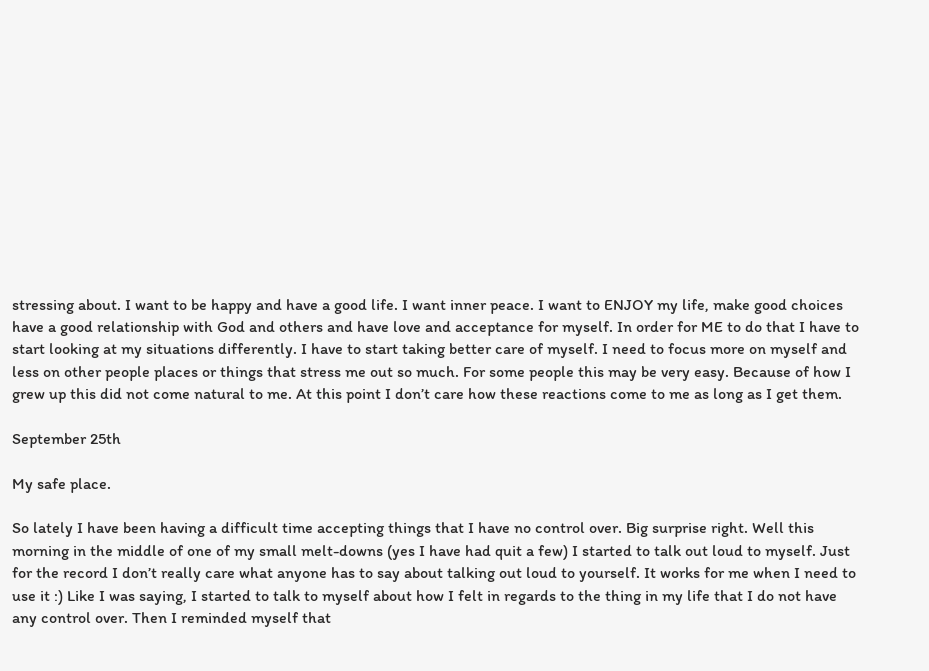stressing about. I want to be happy and have a good life. I want inner peace. I want to ENJOY my life, make good choices have a good relationship with God and others and have love and acceptance for myself. In order for ME to do that I have to start looking at my situations differently. I have to start taking better care of myself. I need to focus more on myself and less on other people places or things that stress me out so much. For some people this may be very easy. Because of how I grew up this did not come natural to me. At this point I don’t care how these reactions come to me as long as I get them.

September 25th

My safe place.

So lately I have been having a difficult time accepting things that I have no control over. Big surprise right. Well this morning in the middle of one of my small melt-downs (yes I have had quit a few) I started to talk out loud to myself. Just for the record I don’t really care what anyone has to say about talking out loud to yourself. It works for me when I need to use it :) Like I was saying, I started to talk to myself about how I felt in regards to the thing in my life that I do not have any control over. Then I reminded myself that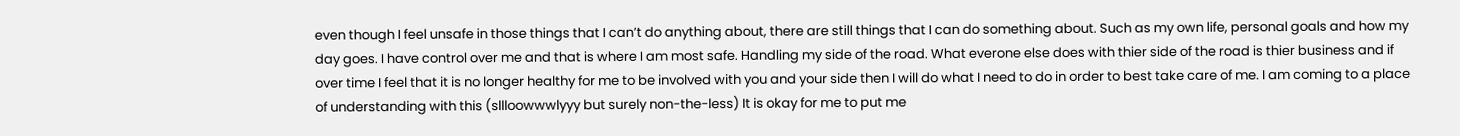even though I feel unsafe in those things that I can’t do anything about, there are still things that I can do something about. Such as my own life, personal goals and how my day goes. I have control over me and that is where I am most safe. Handling my side of the road. What everone else does with thier side of the road is thier business and if over time I feel that it is no longer healthy for me to be involved with you and your side then I will do what I need to do in order to best take care of me. I am coming to a place of understanding with this (sllloowwwlyyy but surely non-the-less) It is okay for me to put me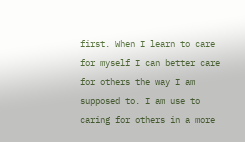first. When I learn to care for myself I can better care for others the way I am supposed to. I am use to caring for others in a more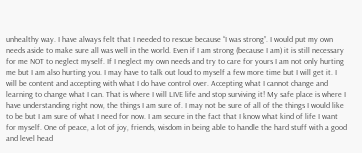unhealthy way. I have always felt that I needed to rescue because “I was strong”. I would put my own needs aside to make sure all was well in the world. Even if I am strong (because I am) it is still necessary for me NOT to neglect myself. If I neglect my own needs and try to care for yours I am not only hurting me but I am also hurting you. I may have to talk out loud to myself a few more time but I will get it. I will be content and accepting with what I do have control over. Accepting what I cannot change and learning to change what I can. That is where I will LIVE life and stop surviving it! My safe place is where I have understanding right now, the things I am sure of. I may not be sure of all of the things I would like to be but I am sure of what I need for now. I am secure in the fact that I know what kind of life I want for myself. One of peace, a lot of joy, friends, wisdom in being able to handle the hard stuff with a good and level head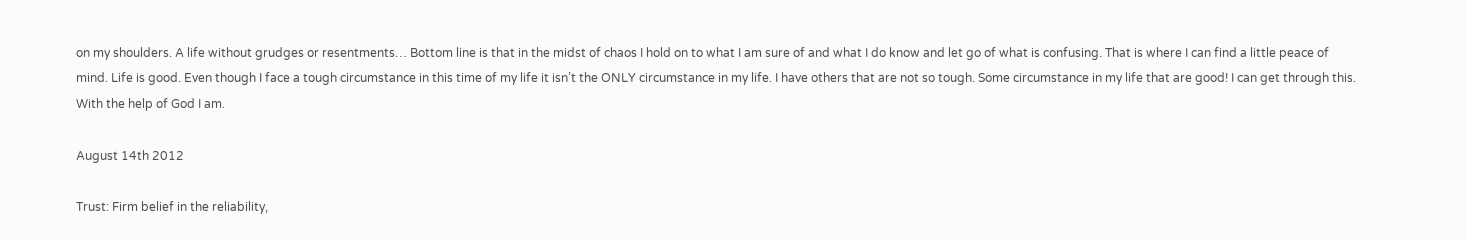on my shoulders. A life without grudges or resentments… Bottom line is that in the midst of chaos I hold on to what I am sure of and what I do know and let go of what is confusing. That is where I can find a little peace of mind. Life is good. Even though I face a tough circumstance in this time of my life it isn’t the ONLY circumstance in my life. I have others that are not so tough. Some circumstance in my life that are good! I can get through this. With the help of God I am.

August 14th 2012

Trust: Firm belief in the reliability,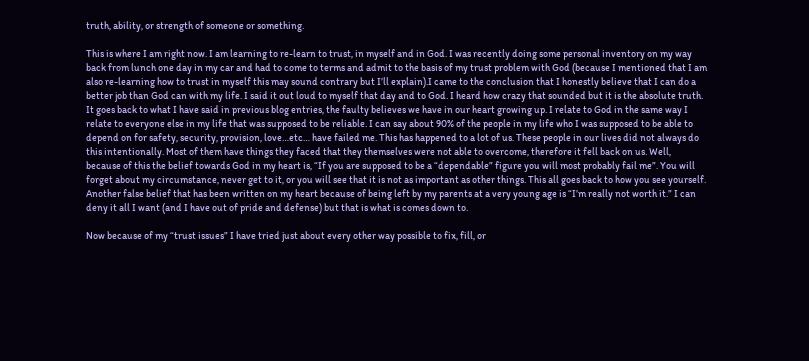truth, ability, or strength of someone or something.

This is where I am right now. I am learning to re-learn to trust, in myself and in God. I was recently doing some personal inventory on my way back from lunch one day in my car and had to come to terms and admit to the basis of my trust problem with God (because I mentioned that I am also re-learning how to trust in myself this may sound contrary but I’ll explain).I came to the conclusion that I honestly believe that I can do a better job than God can with my life. I said it out loud to myself that day and to God. I heard how crazy that sounded but it is the absolute truth. It goes back to what I have said in previous blog entries, the faulty believes we have in our heart growing up. I relate to God in the same way I relate to everyone else in my life that was supposed to be reliable. I can say about 90% of the people in my life who I was supposed to be able to depend on for safety, security, provision, love…etc… have failed me. This has happened to a lot of us. These people in our lives did not always do this intentionally. Most of them have things they faced that they themselves were not able to overcome, therefore it fell back on us. Well, because of this the belief towards God in my heart is, “If you are supposed to be a “dependable” figure you will most probably fail me”. You will forget about my circumstance, never get to it, or you will see that it is not as important as other things. This all goes back to how you see yourself. Another false belief that has been written on my heart because of being left by my parents at a very young age is “I’m really not worth it.” I can deny it all I want (and I have out of pride and defense) but that is what is comes down to.

Now because of my “trust issues” I have tried just about every other way possible to fix, fill, or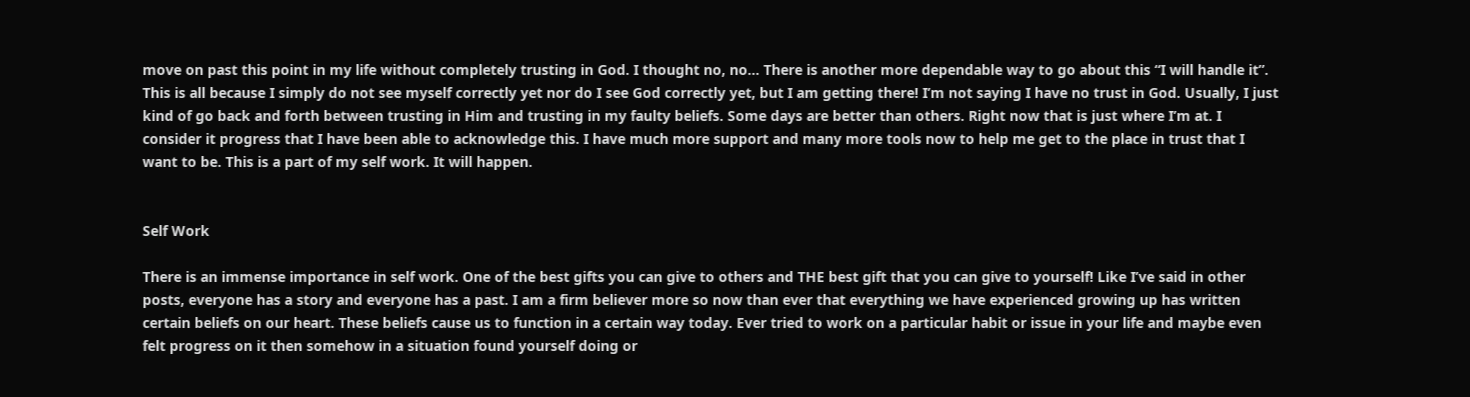move on past this point in my life without completely trusting in God. I thought no, no… There is another more dependable way to go about this “I will handle it”. This is all because I simply do not see myself correctly yet nor do I see God correctly yet, but I am getting there! I’m not saying I have no trust in God. Usually, I just kind of go back and forth between trusting in Him and trusting in my faulty beliefs. Some days are better than others. Right now that is just where I’m at. I consider it progress that I have been able to acknowledge this. I have much more support and many more tools now to help me get to the place in trust that I want to be. This is a part of my self work. It will happen.


Self Work

There is an immense importance in self work. One of the best gifts you can give to others and THE best gift that you can give to yourself! Like I’ve said in other posts, everyone has a story and everyone has a past. I am a firm believer more so now than ever that everything we have experienced growing up has written certain beliefs on our heart. These beliefs cause us to function in a certain way today. Ever tried to work on a particular habit or issue in your life and maybe even felt progress on it then somehow in a situation found yourself doing or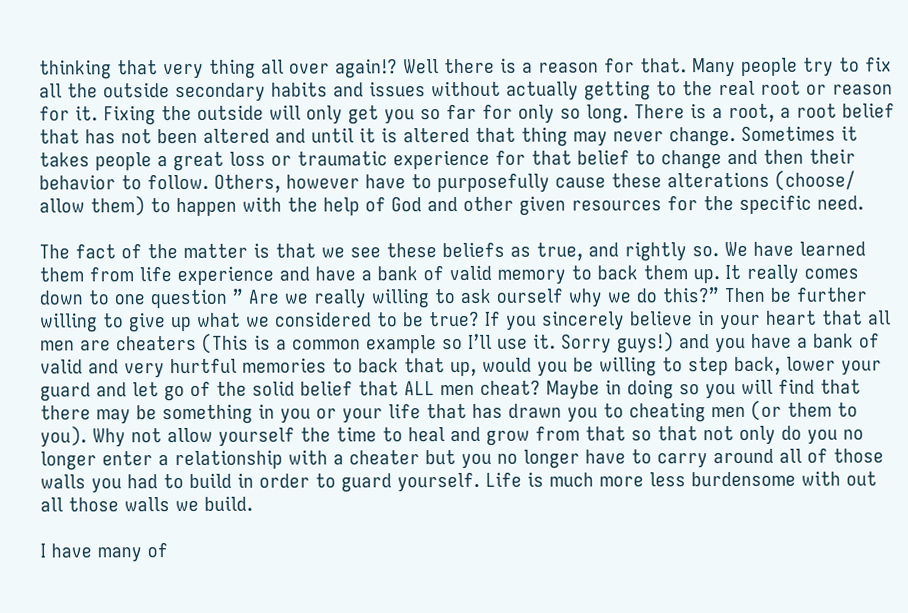thinking that very thing all over again!? Well there is a reason for that. Many people try to fix all the outside secondary habits and issues without actually getting to the real root or reason for it. Fixing the outside will only get you so far for only so long. There is a root, a root belief that has not been altered and until it is altered that thing may never change. Sometimes it takes people a great loss or traumatic experience for that belief to change and then their behavior to follow. Others, however have to purposefully cause these alterations (choose/ allow them) to happen with the help of God and other given resources for the specific need.

The fact of the matter is that we see these beliefs as true, and rightly so. We have learned them from life experience and have a bank of valid memory to back them up. It really comes down to one question ” Are we really willing to ask ourself why we do this?” Then be further willing to give up what we considered to be true? If you sincerely believe in your heart that all men are cheaters (This is a common example so I’ll use it. Sorry guys!) and you have a bank of valid and very hurtful memories to back that up, would you be willing to step back, lower your guard and let go of the solid belief that ALL men cheat? Maybe in doing so you will find that there may be something in you or your life that has drawn you to cheating men (or them to you). Why not allow yourself the time to heal and grow from that so that not only do you no longer enter a relationship with a cheater but you no longer have to carry around all of those walls you had to build in order to guard yourself. Life is much more less burdensome with out all those walls we build.

I have many of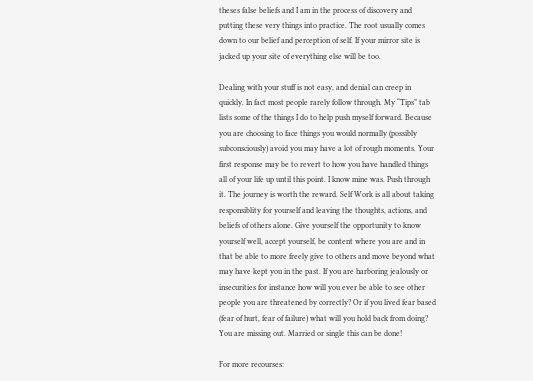theses false beliefs and I am in the process of discovery and putting these very things into practice. The root usually comes down to our belief and perception of self. If your mirror site is jacked up your site of everything else will be too.

Dealing with your stuff is not easy, and denial can creep in quickly. In fact most people rarely follow through. My “Tips” tab lists some of the things I do to help push myself forward. Because you are choosing to face things you would normally (possibly subconsciously) avoid you may have a lot of rough moments. Your first response may be to revert to how you have handled things all of your life up until this point. I know mine was. Push through it. The journey is worth the reward. Self Work is all about taking responsiblity for yourself and leaving the thoughts, actions, and beliefs of others alone. Give yourself the opportunity to know yourself well, accept yourself, be content where you are and in that be able to more freely give to others and move beyond what may have kept you in the past. If you are harboring jealously or insecurities for instance how will you ever be able to see other people you are threatened by correctly? Or if you lived fear based (fear of hurt, fear of failure) what will you hold back from doing? You are missing out. Married or single this can be done!

For more recourses: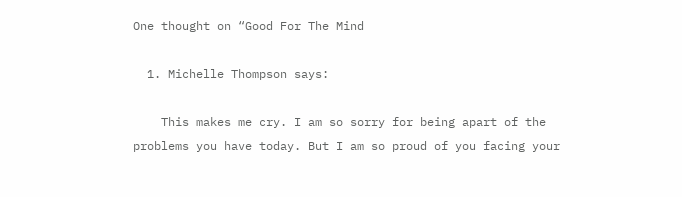One thought on “Good For The Mind

  1. Michelle Thompson says:

    This makes me cry. I am so sorry for being apart of the problems you have today. But I am so proud of you facing your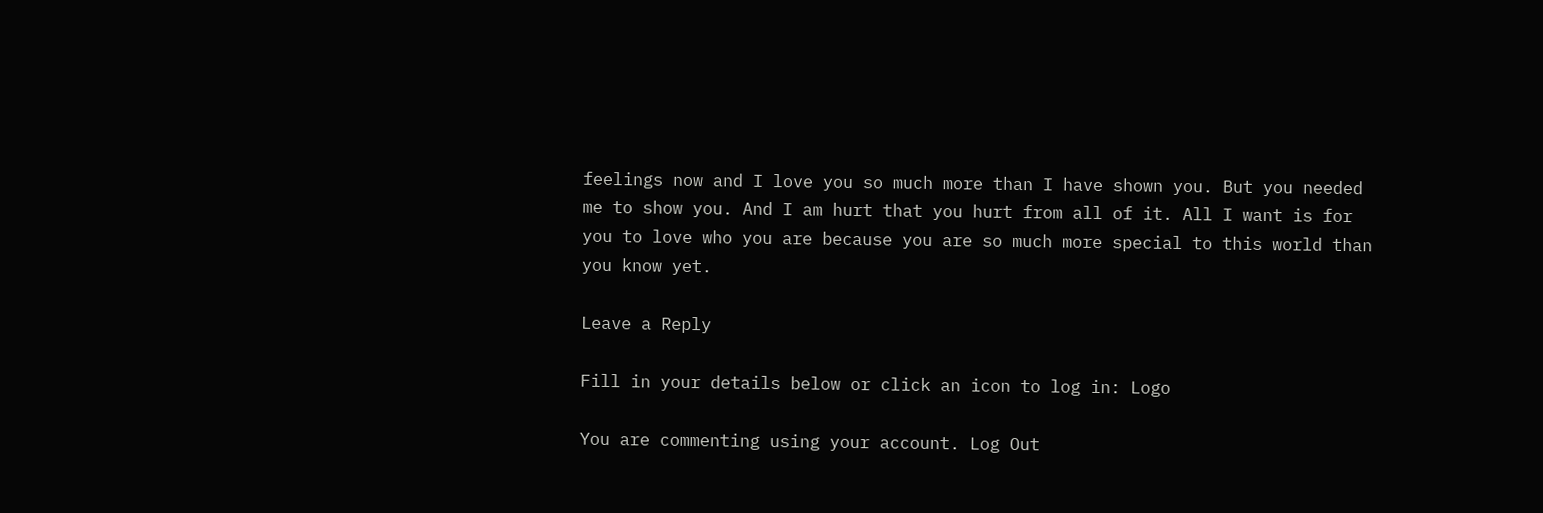feelings now and I love you so much more than I have shown you. But you needed me to show you. And I am hurt that you hurt from all of it. All I want is for you to love who you are because you are so much more special to this world than you know yet.

Leave a Reply

Fill in your details below or click an icon to log in: Logo

You are commenting using your account. Log Out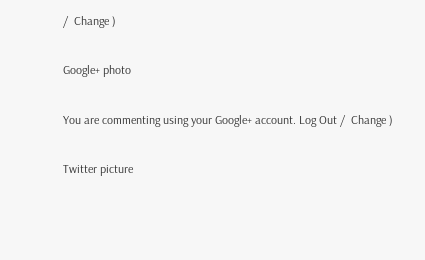/  Change )

Google+ photo

You are commenting using your Google+ account. Log Out /  Change )

Twitter picture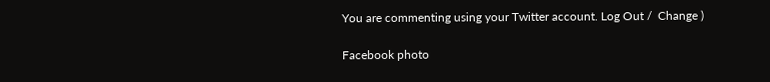You are commenting using your Twitter account. Log Out /  Change )

Facebook photo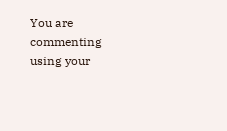You are commenting using your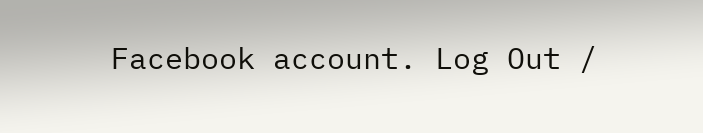Facebook account. Log Out /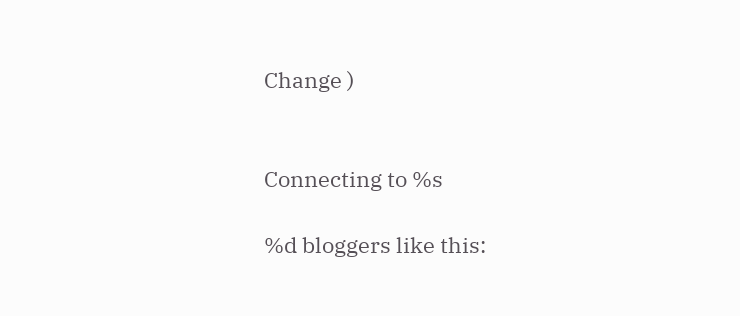Change )


Connecting to %s

%d bloggers like this: